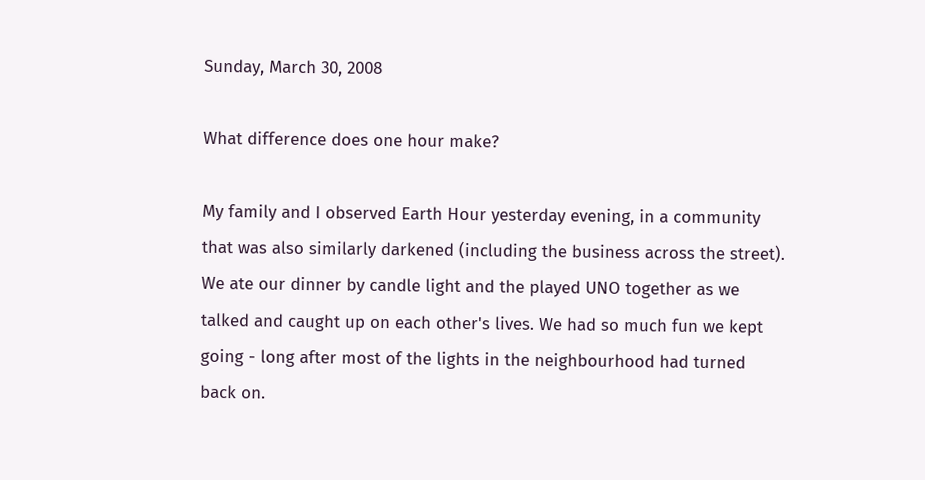Sunday, March 30, 2008

What difference does one hour make?

My family and I observed Earth Hour yesterday evening, in a community that was also similarly darkened (including the business across the street). We ate our dinner by candle light and the played UNO together as we talked and caught up on each other's lives. We had so much fun we kept going - long after most of the lights in the neighbourhood had turned back on.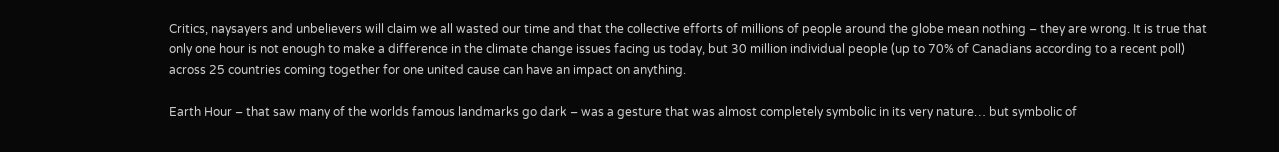Critics, naysayers and unbelievers will claim we all wasted our time and that the collective efforts of millions of people around the globe mean nothing – they are wrong. It is true that only one hour is not enough to make a difference in the climate change issues facing us today, but 30 million individual people (up to 70% of Canadians according to a recent poll) across 25 countries coming together for one united cause can have an impact on anything.

Earth Hour – that saw many of the worlds famous landmarks go dark – was a gesture that was almost completely symbolic in its very nature… but symbolic of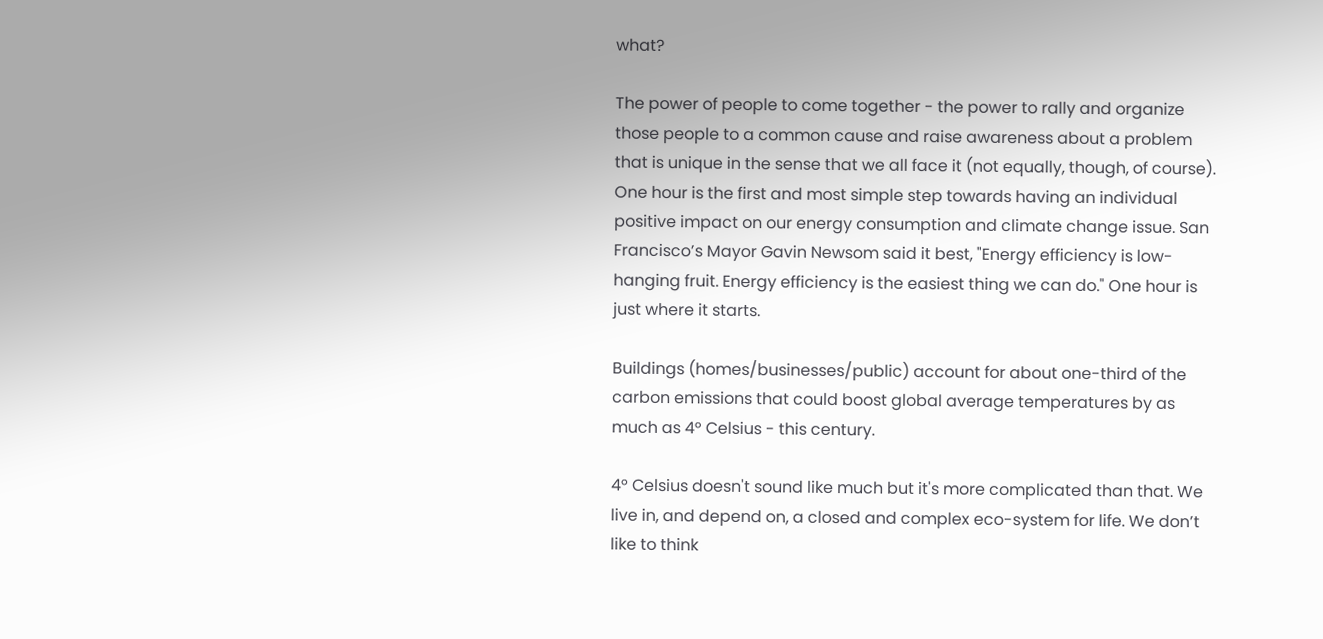what?

The power of people to come together - the power to rally and organize those people to a common cause and raise awareness about a problem that is unique in the sense that we all face it (not equally, though, of course). One hour is the first and most simple step towards having an individual positive impact on our energy consumption and climate change issue. San Francisco’s Mayor Gavin Newsom said it best, "Energy efficiency is low-hanging fruit. Energy efficiency is the easiest thing we can do." One hour is just where it starts.

Buildings (homes/businesses/public) account for about one-third of the carbon emissions that could boost global average temperatures by as much as 4° Celsius - this century.

4° Celsius doesn't sound like much but it's more complicated than that. We live in, and depend on, a closed and complex eco-system for life. We don’t like to think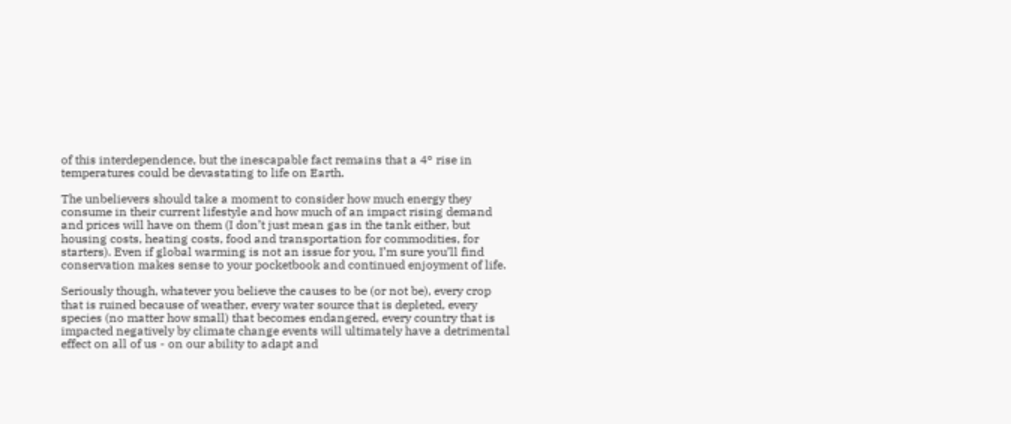of this interdependence, but the inescapable fact remains that a 4° rise in temperatures could be devastating to life on Earth.

The unbelievers should take a moment to consider how much energy they consume in their current lifestyle and how much of an impact rising demand and prices will have on them (I don’t just mean gas in the tank either, but housing costs, heating costs, food and transportation for commodities, for starters). Even if global warming is not an issue for you, I’m sure you’ll find conservation makes sense to your pocketbook and continued enjoyment of life.

Seriously though, whatever you believe the causes to be (or not be), every crop that is ruined because of weather, every water source that is depleted, every species (no matter how small) that becomes endangered, every country that is impacted negatively by climate change events will ultimately have a detrimental effect on all of us - on our ability to adapt and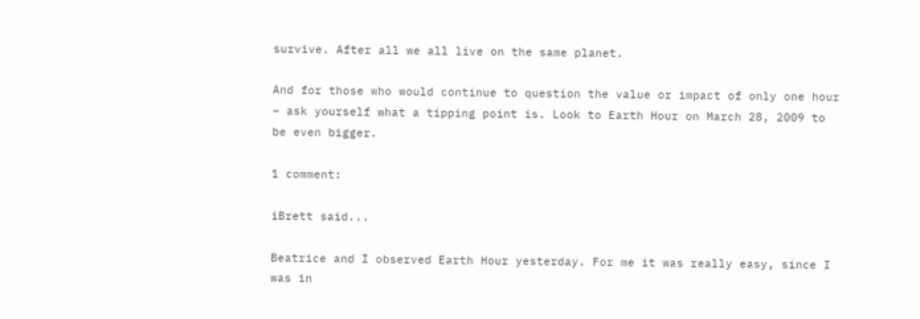survive. After all we all live on the same planet.

And for those who would continue to question the value or impact of only one hour – ask yourself what a tipping point is. Look to Earth Hour on March 28, 2009 to be even bigger.

1 comment:

iBrett said...

Beatrice and I observed Earth Hour yesterday. For me it was really easy, since I was in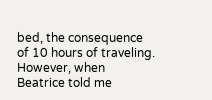bed, the consequence of 10 hours of traveling. However, when Beatrice told me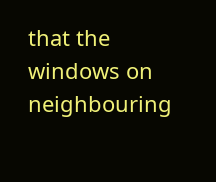that the windows on neighbouring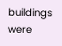buildings were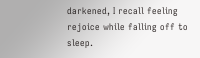darkened, I recall feeling rejoice while falling off to sleep.